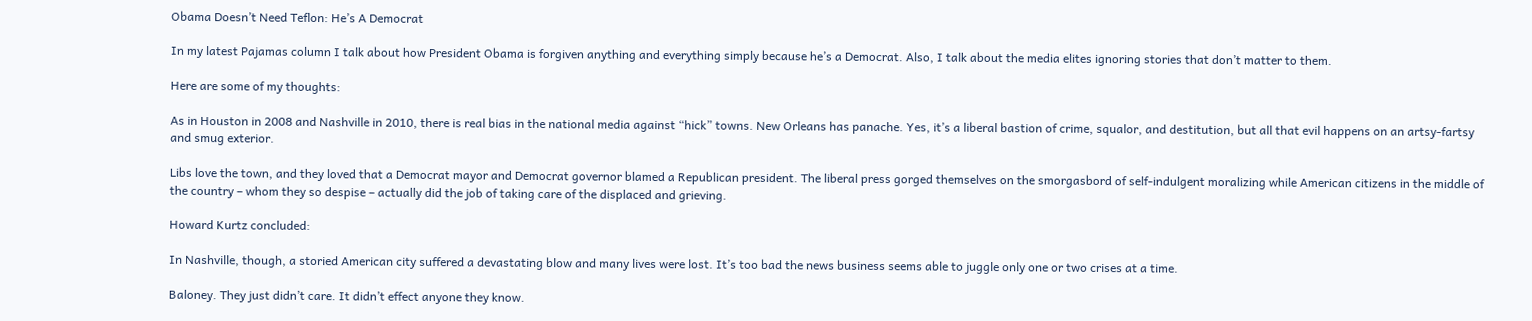Obama Doesn’t Need Teflon: He’s A Democrat

In my latest Pajamas column I talk about how President Obama is forgiven anything and everything simply because he’s a Democrat. Also, I talk about the media elites ignoring stories that don’t matter to them.

Here are some of my thoughts:

As in Houston in 2008 and Nashville in 2010, there is real bias in the national media against “hick” towns. New Orleans has panache. Yes, it’s a liberal bastion of crime, squalor, and destitution, but all that evil happens on an artsy-fartsy and smug exterior.

Libs love the town, and they loved that a Democrat mayor and Democrat governor blamed a Republican president. The liberal press gorged themselves on the smorgasbord of self-indulgent moralizing while American citizens in the middle of the country – whom they so despise – actually did the job of taking care of the displaced and grieving.

Howard Kurtz concluded:

In Nashville, though, a storied American city suffered a devastating blow and many lives were lost. It’s too bad the news business seems able to juggle only one or two crises at a time.

Baloney. They just didn’t care. It didn’t effect anyone they know.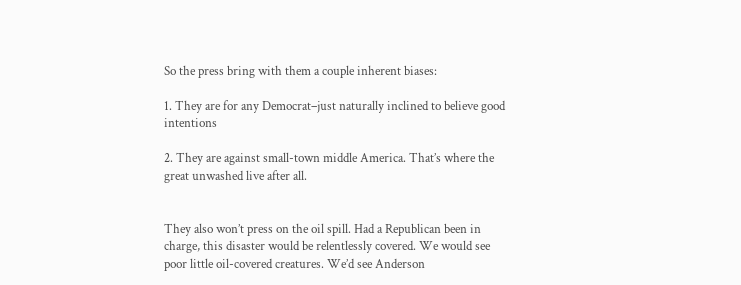So the press bring with them a couple inherent biases:

1. They are for any Democrat–just naturally inclined to believe good intentions

2. They are against small-town middle America. That’s where the great unwashed live after all.


They also won’t press on the oil spill. Had a Republican been in charge, this disaster would be relentlessly covered. We would see poor little oil-covered creatures. We’d see Anderson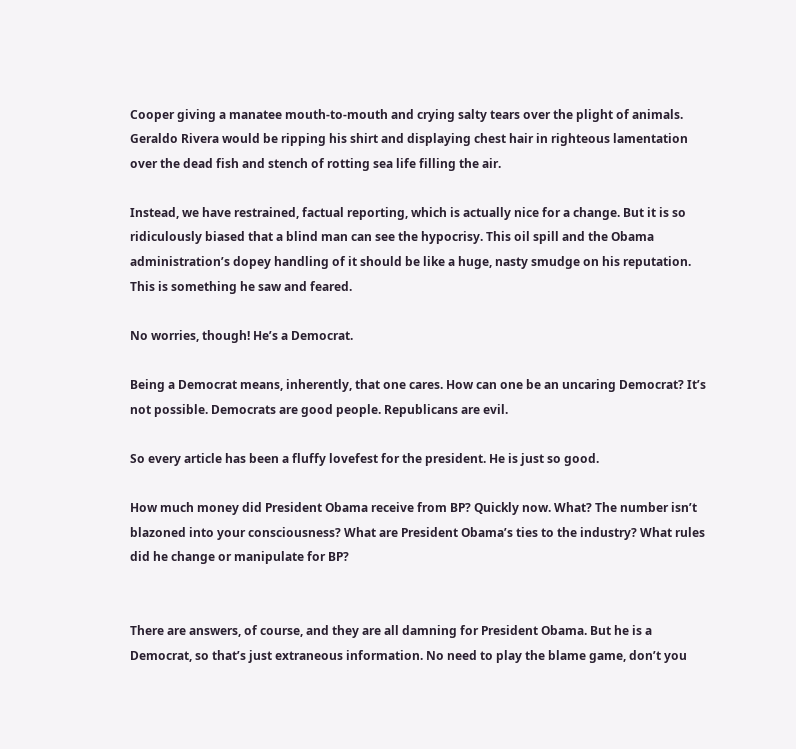Cooper giving a manatee mouth-to-mouth and crying salty tears over the plight of animals. Geraldo Rivera would be ripping his shirt and displaying chest hair in righteous lamentation over the dead fish and stench of rotting sea life filling the air.

Instead, we have restrained, factual reporting, which is actually nice for a change. But it is so ridiculously biased that a blind man can see the hypocrisy. This oil spill and the Obama administration’s dopey handling of it should be like a huge, nasty smudge on his reputation. This is something he saw and feared.

No worries, though! He’s a Democrat.

Being a Democrat means, inherently, that one cares. How can one be an uncaring Democrat? It’s not possible. Democrats are good people. Republicans are evil.

So every article has been a fluffy lovefest for the president. He is just so good.

How much money did President Obama receive from BP? Quickly now. What? The number isn’t blazoned into your consciousness? What are President Obama’s ties to the industry? What rules did he change or manipulate for BP?


There are answers, of course, and they are all damning for President Obama. But he is a Democrat, so that’s just extraneous information. No need to play the blame game, don’t you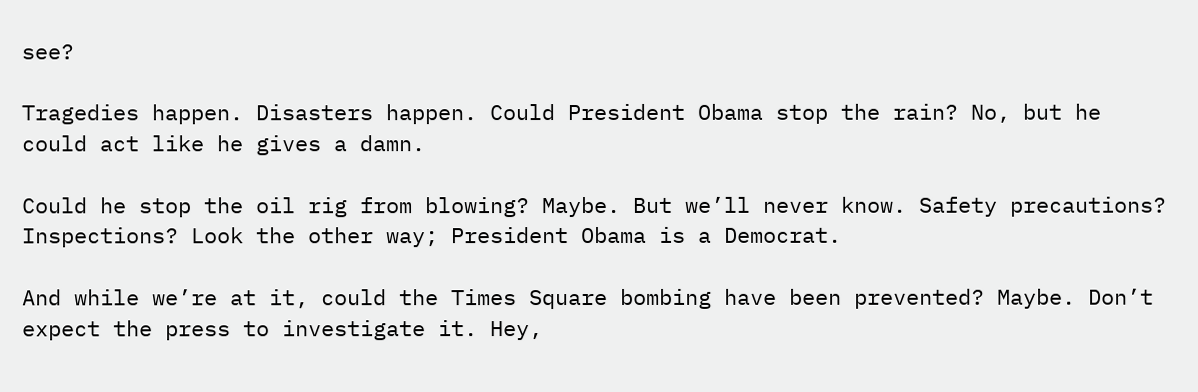see?

Tragedies happen. Disasters happen. Could President Obama stop the rain? No, but he could act like he gives a damn.

Could he stop the oil rig from blowing? Maybe. But we’ll never know. Safety precautions? Inspections? Look the other way; President Obama is a Democrat.

And while we’re at it, could the Times Square bombing have been prevented? Maybe. Don’t expect the press to investigate it. Hey,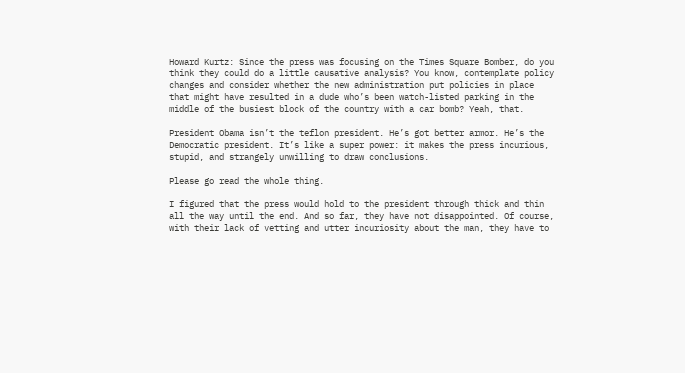Howard Kurtz: Since the press was focusing on the Times Square Bomber, do you think they could do a little causative analysis? You know, contemplate policy changes and consider whether the new administration put policies in place that might have resulted in a dude who’s been watch-listed parking in the middle of the busiest block of the country with a car bomb? Yeah, that.

President Obama isn’t the teflon president. He’s got better armor. He’s the Democratic president. It’s like a super power: it makes the press incurious, stupid, and strangely unwilling to draw conclusions.

Please go read the whole thing.

I figured that the press would hold to the president through thick and thin all the way until the end. And so far, they have not disappointed. Of course, with their lack of vetting and utter incuriosity about the man, they have to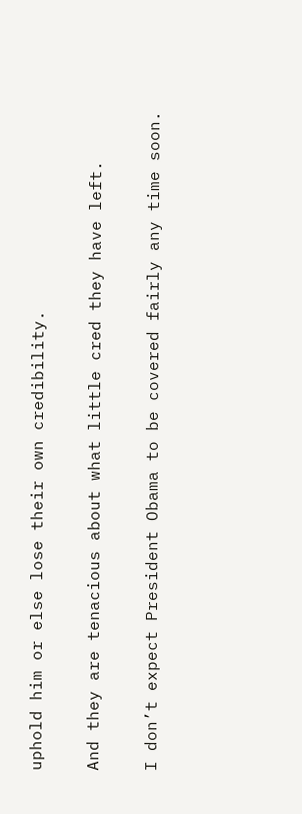uphold him or else lose their own credibility.

And they are tenacious about what little cred they have left.

I don’t expect President Obama to be covered fairly any time soon.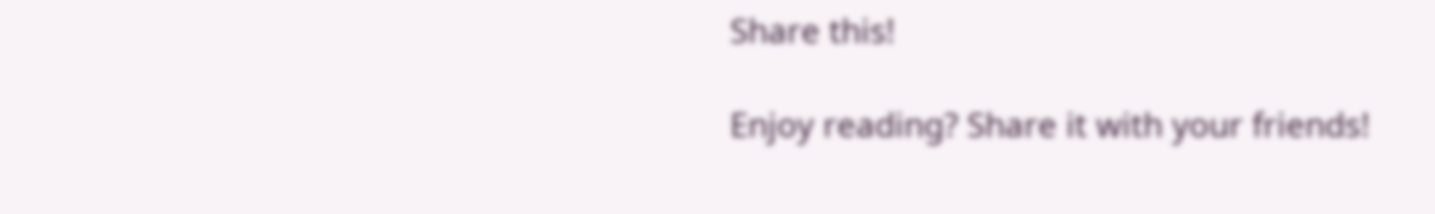Share this!

Enjoy reading? Share it with your friends!